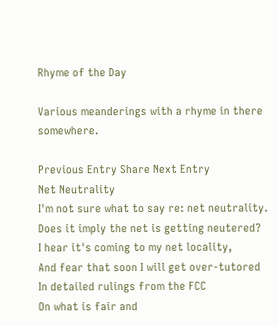Rhyme of the Day

Various meanderings with a rhyme in there somewhere.

Previous Entry Share Next Entry
Net Neutrality
I'm not sure what to say re: net neutrality.
Does it imply the net is getting neutered?
I hear it's coming to my net locality,
And fear that soon I will get over-tutored
In detailed rulings from the FCC
On what is fair and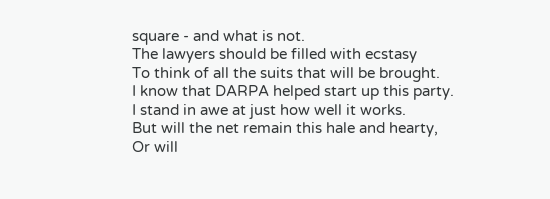square - and what is not.
The lawyers should be filled with ecstasy
To think of all the suits that will be brought.
I know that DARPA helped start up this party.
I stand in awe at just how well it works.
But will the net remain this hale and hearty,
Or will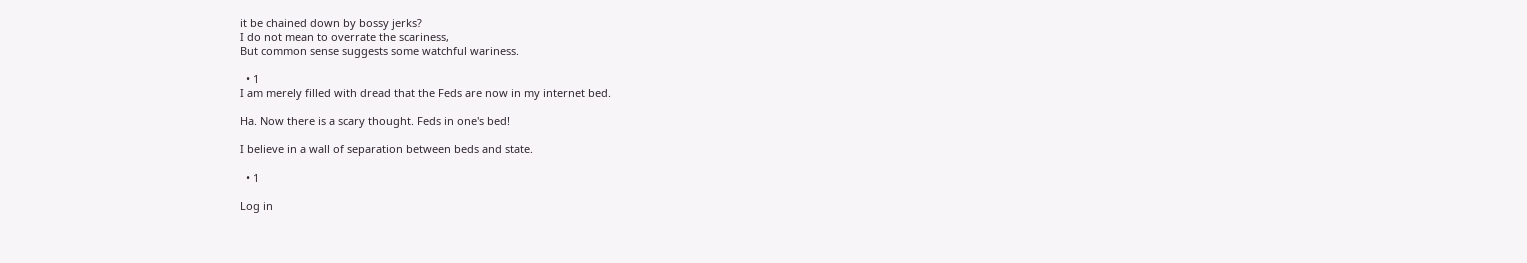it be chained down by bossy jerks?
I do not mean to overrate the scariness,
But common sense suggests some watchful wariness.

  • 1
I am merely filled with dread that the Feds are now in my internet bed.

Ha. Now there is a scary thought. Feds in one's bed!

I believe in a wall of separation between beds and state.

  • 1

Log in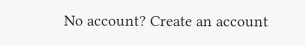No account? Create an account